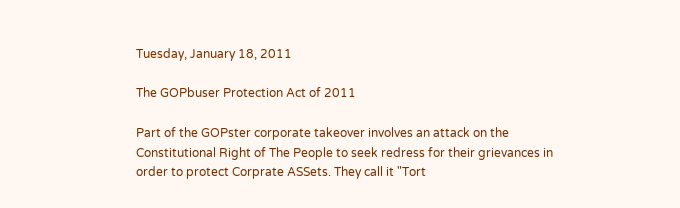Tuesday, January 18, 2011

The GOPbuser Protection Act of 2011

Part of the GOPster corporate takeover involves an attack on the Constitutional Right of The People to seek redress for their grievances in order to protect Corprate ASSets. They call it "Tort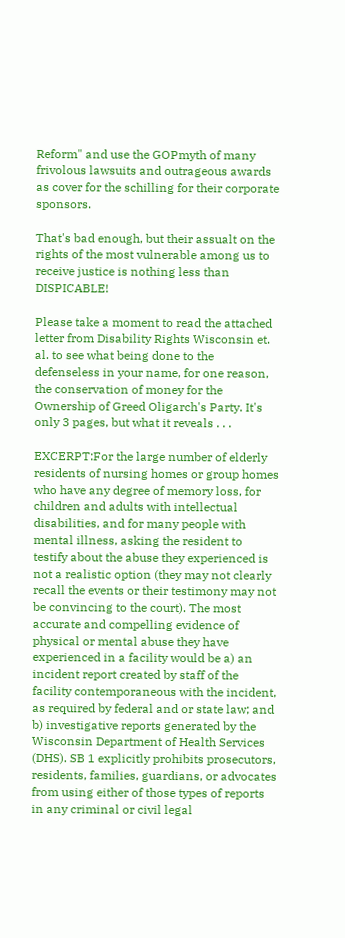Reform" and use the GOPmyth of many frivolous lawsuits and outrageous awards as cover for the schilling for their corporate sponsors.

That's bad enough, but their assualt on the rights of the most vulnerable among us to receive justice is nothing less than DISPICABLE!

Please take a moment to read the attached letter from Disability Rights Wisconsin et. al. to see what being done to the defenseless in your name, for one reason, the conservation of money for the Ownership of Greed Oligarch's Party. It's only 3 pages, but what it reveals . . .

EXCERPT:For the large number of elderly residents of nursing homes or group homes who have any degree of memory loss, for children and adults with intellectual disabilities, and for many people with mental illness, asking the resident to testify about the abuse they experienced is not a realistic option (they may not clearly recall the events or their testimony may not be convincing to the court). The most accurate and compelling evidence of physical or mental abuse they have experienced in a facility would be a) an incident report created by staff of the facility contemporaneous with the incident, as required by federal and or state law; and b) investigative reports generated by the Wisconsin Department of Health Services (DHS). SB 1 explicitly prohibits prosecutors, residents, families, guardians, or advocates from using either of those types of reports in any criminal or civil legal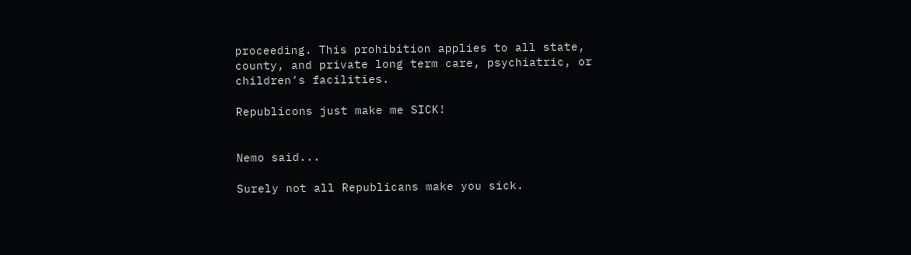proceeding. This prohibition applies to all state, county, and private long term care, psychiatric, or children’s facilities.

Republicons just make me SICK!


Nemo said...

Surely not all Republicans make you sick.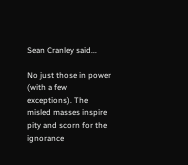Sean Cranley said...

No just those in power (with a few exceptions). The misled masses inspire pity and scorn for the ignorance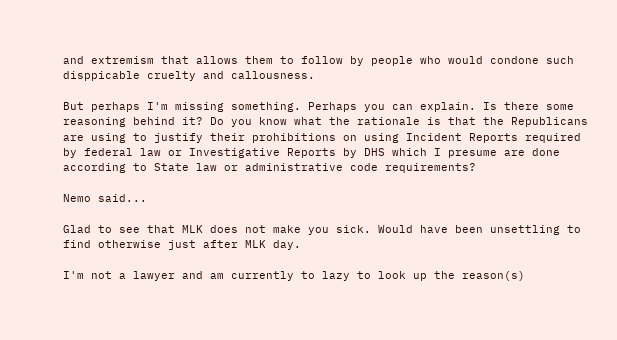and extremism that allows them to follow by people who would condone such disppicable cruelty and callousness.

But perhaps I'm missing something. Perhaps you can explain. Is there some reasoning behind it? Do you know what the rationale is that the Republicans are using to justify their prohibitions on using Incident Reports required by federal law or Investigative Reports by DHS which I presume are done according to State law or administrative code requirements?

Nemo said...

Glad to see that MLK does not make you sick. Would have been unsettling to find otherwise just after MLK day.

I'm not a lawyer and am currently to lazy to look up the reason(s)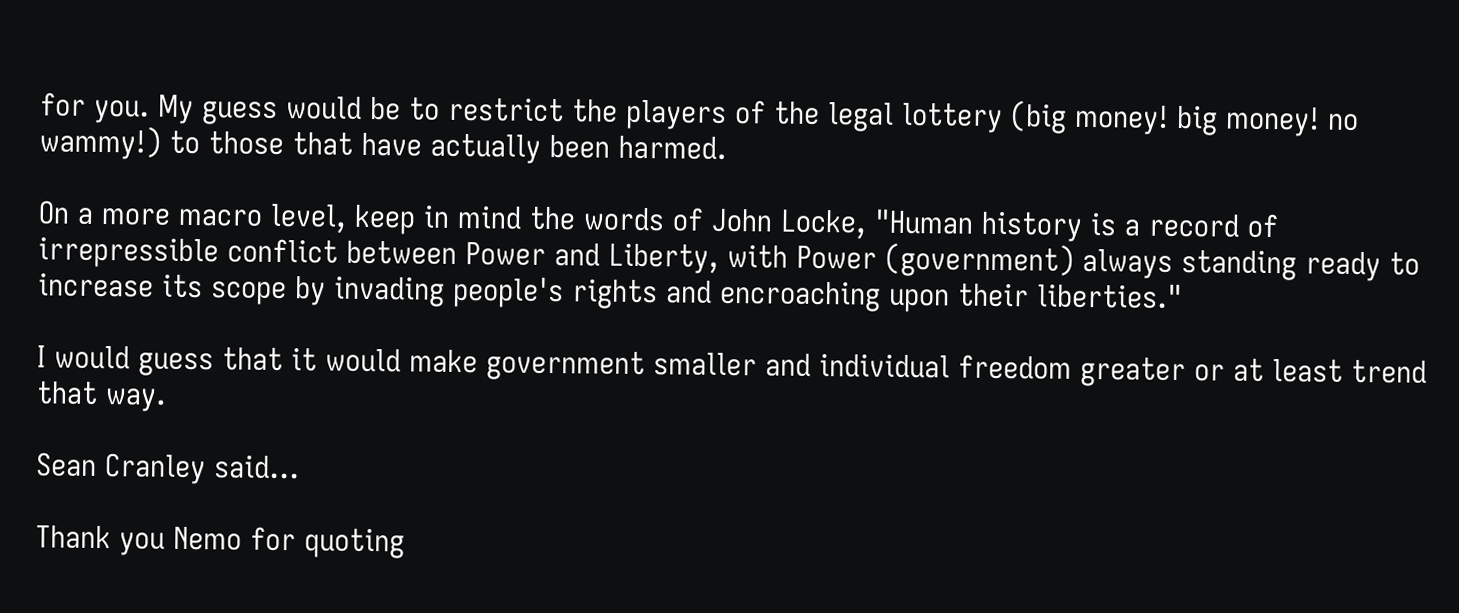for you. My guess would be to restrict the players of the legal lottery (big money! big money! no wammy!) to those that have actually been harmed.

On a more macro level, keep in mind the words of John Locke, "Human history is a record of irrepressible conflict between Power and Liberty, with Power (government) always standing ready to increase its scope by invading people's rights and encroaching upon their liberties."

I would guess that it would make government smaller and individual freedom greater or at least trend that way.

Sean Cranley said...

Thank you Nemo for quoting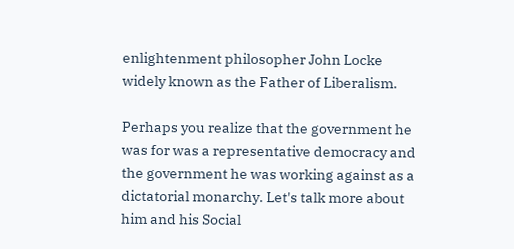enlightenment philosopher John Locke widely known as the Father of Liberalism.

Perhaps you realize that the government he was for was a representative democracy and the government he was working against as a dictatorial monarchy. Let's talk more about him and his Social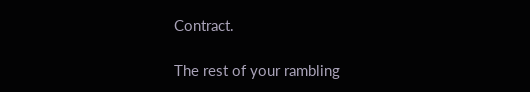Contract.

The rest of your rambling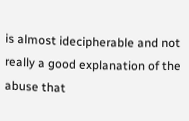is almost idecipherable and not really a good explanation of the abuse that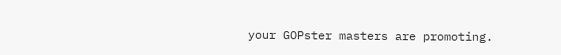your GOPster masters are promoting.